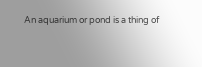An aquarium or pond is a thing of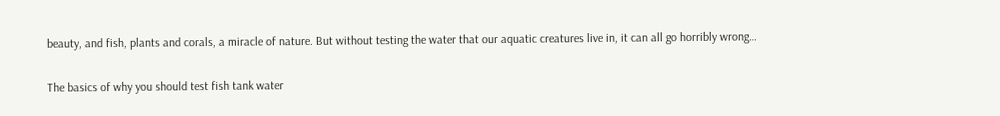beauty, and fish, plants and corals, a miracle of nature. But without testing the water that our aquatic creatures live in, it can all go horribly wrong…

The basics of why you should test fish tank water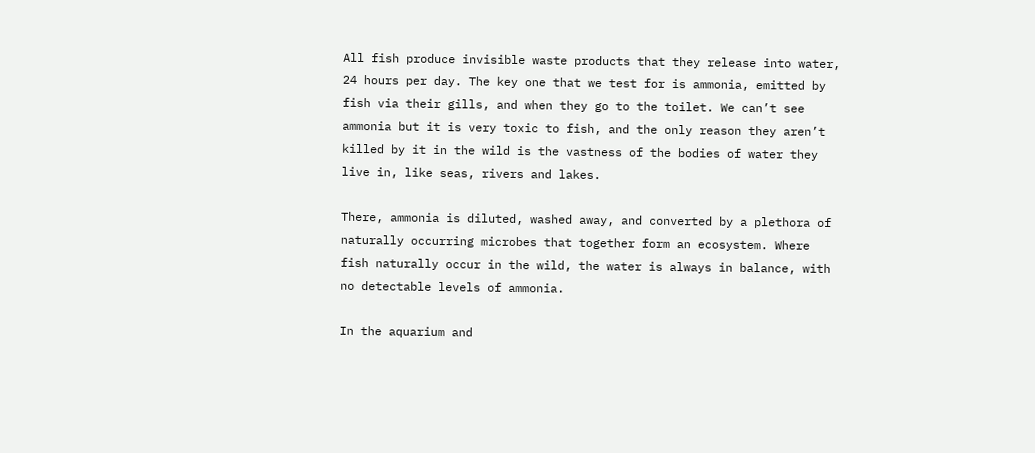All fish produce invisible waste products that they release into water, 24 hours per day. The key one that we test for is ammonia, emitted by fish via their gills, and when they go to the toilet. We can’t see ammonia but it is very toxic to fish, and the only reason they aren’t killed by it in the wild is the vastness of the bodies of water they live in, like seas, rivers and lakes.

There, ammonia is diluted, washed away, and converted by a plethora of naturally occurring microbes that together form an ecosystem. Where fish naturally occur in the wild, the water is always in balance, with no detectable levels of ammonia.

In the aquarium and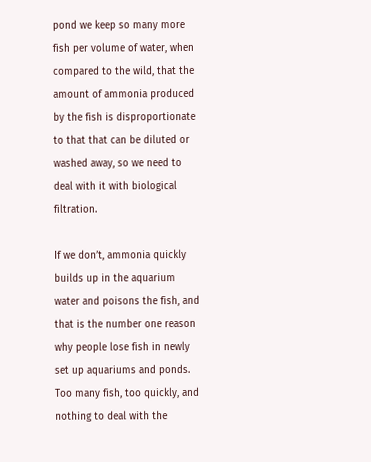pond we keep so many more fish per volume of water, when compared to the wild, that the amount of ammonia produced by the fish is disproportionate to that that can be diluted or washed away, so we need to deal with it with biological filtration.

If we don’t, ammonia quickly builds up in the aquarium water and poisons the fish, and that is the number one reason why people lose fish in newly set up aquariums and ponds. Too many fish, too quickly, and nothing to deal with the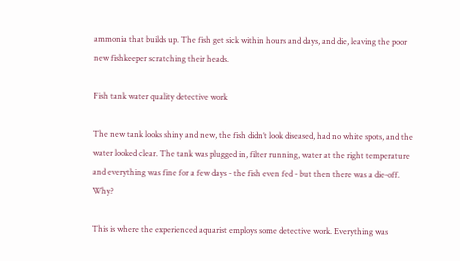ammonia that builds up. The fish get sick within hours and days, and die, leaving the poor new fishkeeper scratching their heads.

Fish tank water quality detective work

The new tank looks shiny and new, the fish didn’t look diseased, had no white spots, and the water looked clear. The tank was plugged in, filter running, water at the right temperature and everything was fine for a few days - the fish even fed - but then there was a die-off. Why?

This is where the experienced aquarist employs some detective work. Everything was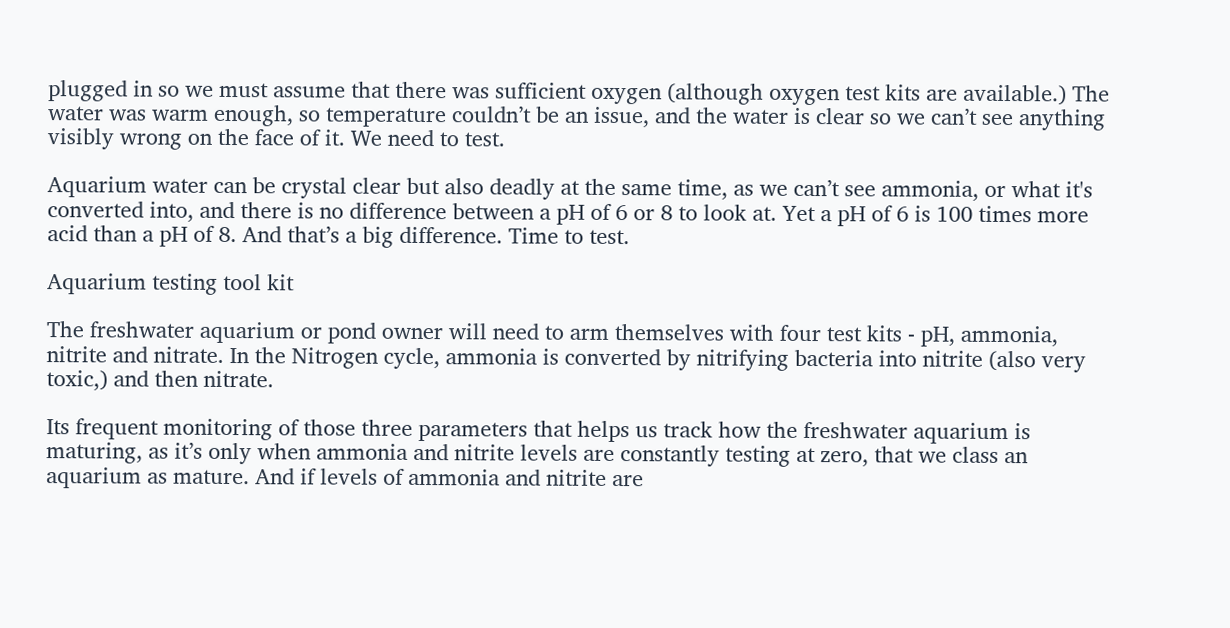plugged in so we must assume that there was sufficient oxygen (although oxygen test kits are available.) The water was warm enough, so temperature couldn’t be an issue, and the water is clear so we can’t see anything visibly wrong on the face of it. We need to test.

Aquarium water can be crystal clear but also deadly at the same time, as we can’t see ammonia, or what it's converted into, and there is no difference between a pH of 6 or 8 to look at. Yet a pH of 6 is 100 times more acid than a pH of 8. And that’s a big difference. Time to test.

Aquarium testing tool kit

The freshwater aquarium or pond owner will need to arm themselves with four test kits - pH, ammonia, nitrite and nitrate. In the Nitrogen cycle, ammonia is converted by nitrifying bacteria into nitrite (also very toxic,) and then nitrate.

Its frequent monitoring of those three parameters that helps us track how the freshwater aquarium is maturing, as it’s only when ammonia and nitrite levels are constantly testing at zero, that we class an aquarium as mature. And if levels of ammonia and nitrite are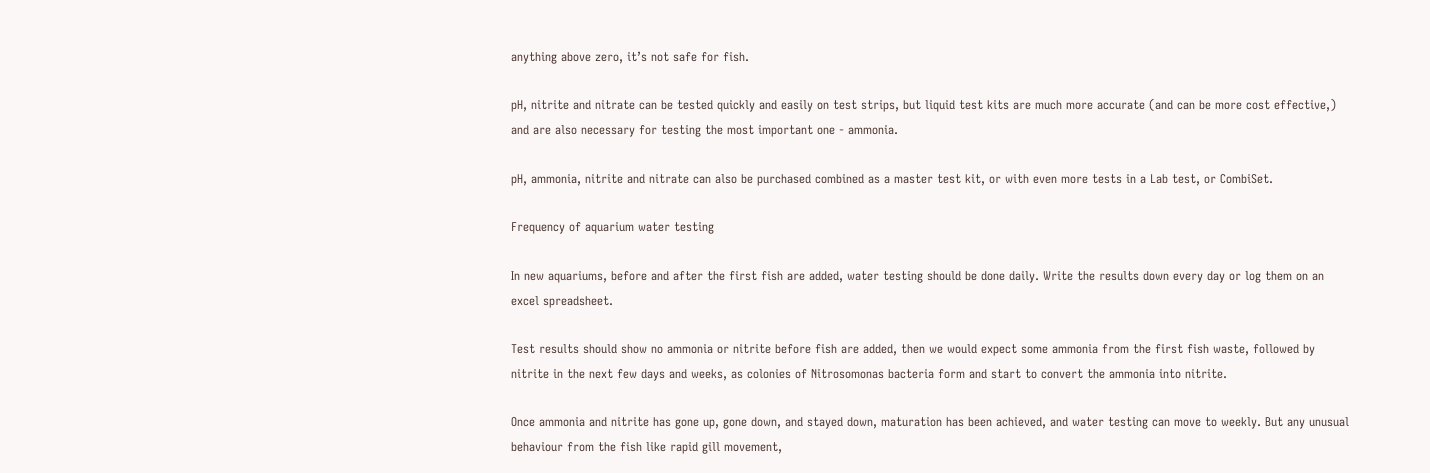anything above zero, it’s not safe for fish.

pH, nitrite and nitrate can be tested quickly and easily on test strips, but liquid test kits are much more accurate (and can be more cost effective,) and are also necessary for testing the most important one - ammonia.

pH, ammonia, nitrite and nitrate can also be purchased combined as a master test kit, or with even more tests in a Lab test, or CombiSet.

Frequency of aquarium water testing

In new aquariums, before and after the first fish are added, water testing should be done daily. Write the results down every day or log them on an excel spreadsheet.

Test results should show no ammonia or nitrite before fish are added, then we would expect some ammonia from the first fish waste, followed by nitrite in the next few days and weeks, as colonies of Nitrosomonas bacteria form and start to convert the ammonia into nitrite.

Once ammonia and nitrite has gone up, gone down, and stayed down, maturation has been achieved, and water testing can move to weekly. But any unusual behaviour from the fish like rapid gill movement,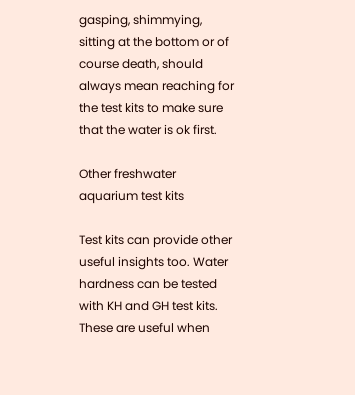gasping, shimmying, sitting at the bottom or of course death, should always mean reaching for the test kits to make sure that the water is ok first.

Other freshwater aquarium test kits

Test kits can provide other useful insights too. Water hardness can be tested with KH and GH test kits. These are useful when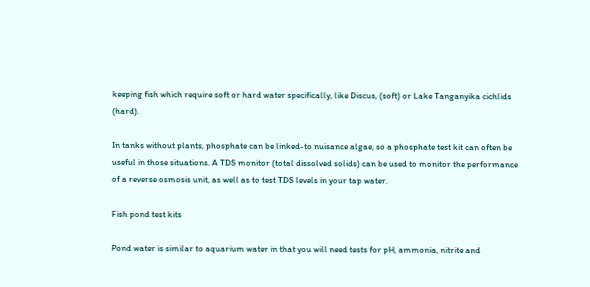keeping fish which require soft or hard water specifically, like Discus, (soft) or Lake Tanganyika cichlids (hard).

In tanks without plants, phosphate can be linked-to nuisance algae, so a phosphate test kit can often be useful in those situations. A TDS monitor (total dissolved solids) can be used to monitor the performance of a reverse osmosis unit, as well as to test TDS levels in your tap water.

Fish pond test kits

Pond water is similar to aquarium water in that you will need tests for pH, ammonia, nitrite and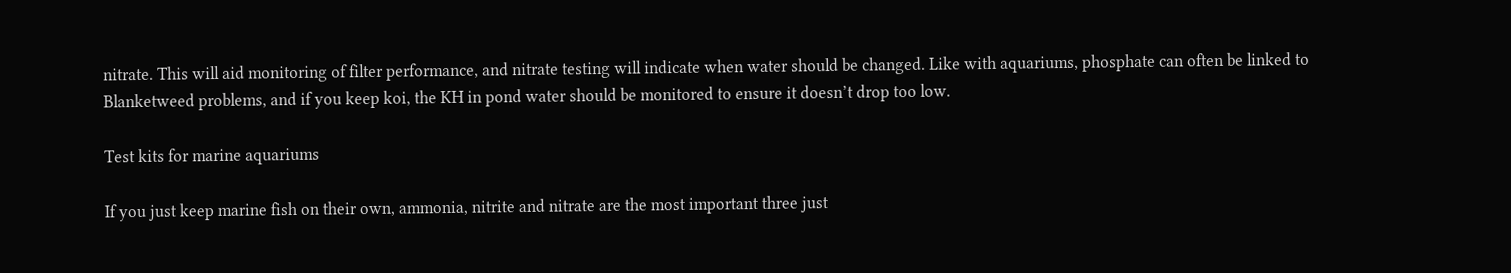nitrate. This will aid monitoring of filter performance, and nitrate testing will indicate when water should be changed. Like with aquariums, phosphate can often be linked to Blanketweed problems, and if you keep koi, the KH in pond water should be monitored to ensure it doesn’t drop too low.

Test kits for marine aquariums

If you just keep marine fish on their own, ammonia, nitrite and nitrate are the most important three just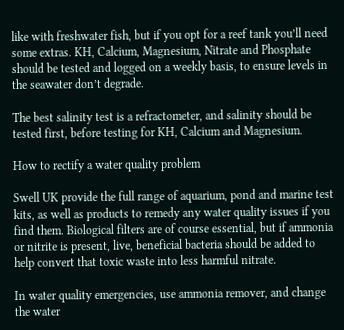like with freshwater fish, but if you opt for a reef tank you’ll need some extras. KH, Calcium, Magnesium, Nitrate and Phosphate should be tested and logged on a weekly basis, to ensure levels in the seawater don’t degrade.

The best salinity test is a refractometer, and salinity should be tested first, before testing for KH, Calcium and Magnesium.

How to rectify a water quality problem

Swell UK provide the full range of aquarium, pond and marine test kits, as well as products to remedy any water quality issues if you find them. Biological filters are of course essential, but if ammonia or nitrite is present, live, beneficial bacteria should be added to help convert that toxic waste into less harmful nitrate.

In water quality emergencies, use ammonia remover, and change the water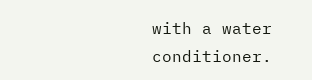with a water conditioner.